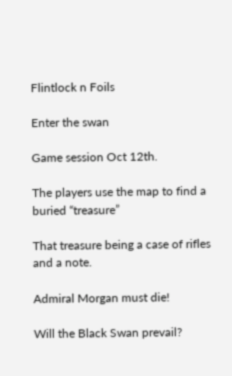Flintlock n Foils

Enter the swan

Game session Oct 12th.

The players use the map to find a buried “treasure”

That treasure being a case of rifles and a note.

Admiral Morgan must die!

Will the Black Swan prevail?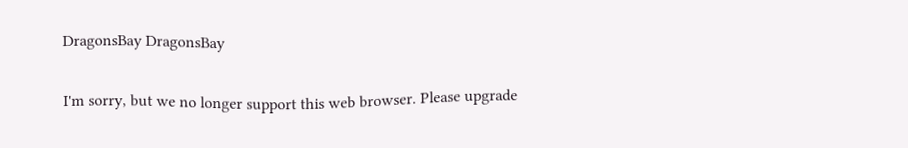DragonsBay DragonsBay

I'm sorry, but we no longer support this web browser. Please upgrade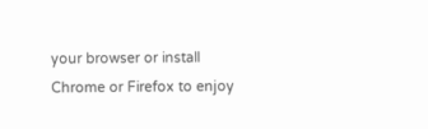your browser or install Chrome or Firefox to enjoy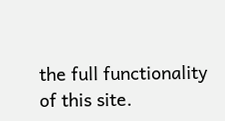the full functionality of this site.